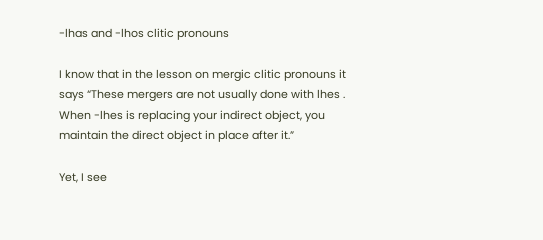-lhas and -lhos clitic pronouns

I know that in the lesson on mergic clitic pronouns it says “These mergers are not usually done with lhes . When -lhes is replacing your indirect object, you maintain the direct object in place after it.”

Yet, I see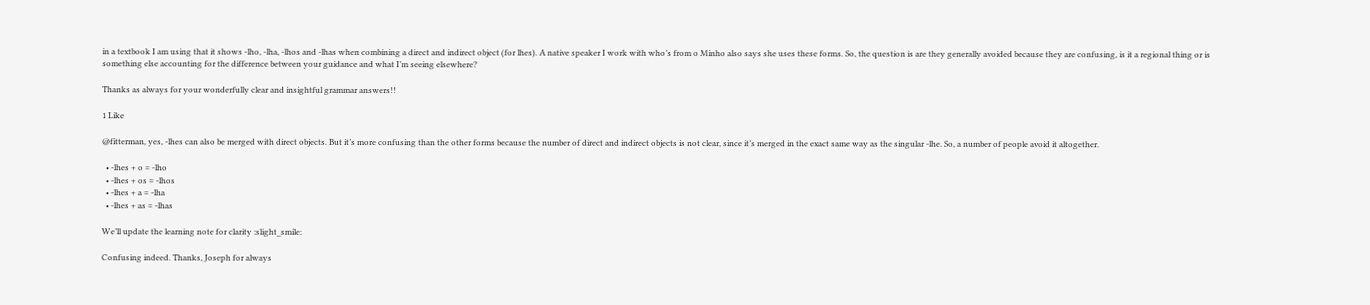in a textbook I am using that it shows -lho, -lha, -lhos and -lhas when combining a direct and indirect object (for lhes). A native speaker I work with who’s from o Minho also says she uses these forms. So, the question is are they generally avoided because they are confusing, is it a regional thing or is something else accounting for the difference between your guidance and what I’m seeing elsewhere?

Thanks as always for your wonderfully clear and insightful grammar answers!!

1 Like

@fitterman, yes, -lhes can also be merged with direct objects. But it’s more confusing than the other forms because the number of direct and indirect objects is not clear, since it’s merged in the exact same way as the singular -lhe. So, a number of people avoid it altogether.

  • -lhes + o = -lho
  • -lhes + os = -lhos
  • -lhes + a = -lha
  • -lhes + as = -lhas

We’ll update the learning note for clarity :slight_smile:

Confusing indeed. Thanks, Joseph for always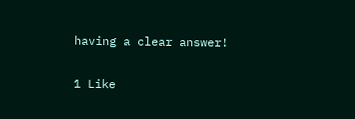having a clear answer!

1 Like